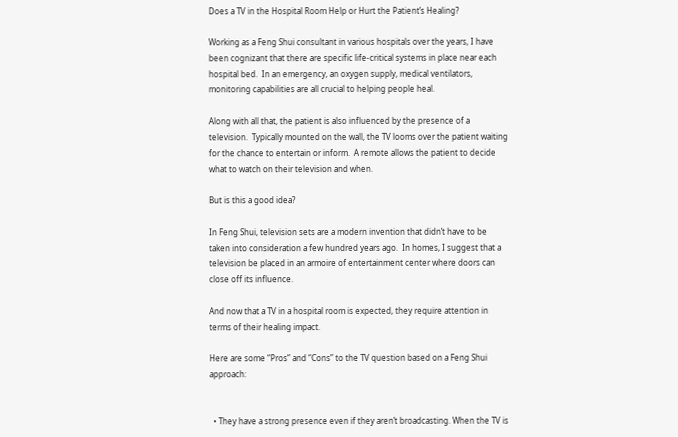Does a TV in the Hospital Room Help or Hurt the Patient’s Healing?

Working as a Feng Shui consultant in various hospitals over the years, I have been cognizant that there are specific life-critical systems in place near each hospital bed.  In an emergency, an oxygen supply, medical ventilators, monitoring capabilities are all crucial to helping people heal.

Along with all that, the patient is also influenced by the presence of a television.  Typically mounted on the wall, the TV looms over the patient waiting for the chance to entertain or inform.  A remote allows the patient to decide what to watch on their television and when.

But is this a good idea?

In Feng Shui, television sets are a modern invention that didn’t have to be taken into consideration a few hundred years ago.  In homes, I suggest that a television be placed in an armoire of entertainment center where doors can close off its influence.

And now that a TV in a hospital room is expected, they require attention in terms of their healing impact.

Here are some “Pros” and “Cons” to the TV question based on a Feng Shui approach:


  • They have a strong presence even if they aren’t broadcasting. When the TV is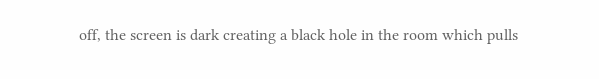off, the screen is dark creating a black hole in the room which pulls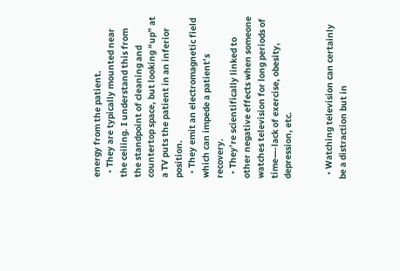energy from the patient.
  • They are typically mounted near the ceiling. I understand this from the standpoint of cleaning and countertop space, but looking “up” at a TV puts the patient in an inferior position.
  • They emit an electromagnetic field which can impede a patient’s recovery.
  • They’re scientifically linked to other negative effects when someone watches television for long periods of time—-lack of exercise, obesity, depression, etc.


  • Watching television can certainly be a distraction but in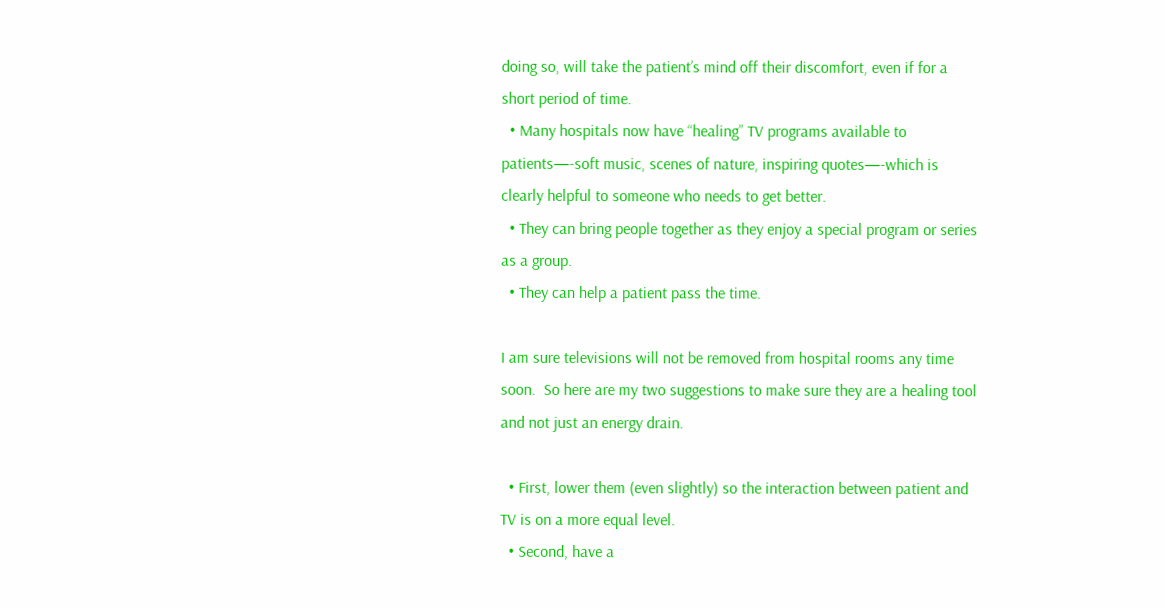doing so, will take the patient’s mind off their discomfort, even if for a short period of time.
  • Many hospitals now have “healing” TV programs available to patients—-soft music, scenes of nature, inspiring quotes—-which is clearly helpful to someone who needs to get better.
  • They can bring people together as they enjoy a special program or series as a group.
  • They can help a patient pass the time.

I am sure televisions will not be removed from hospital rooms any time soon.  So here are my two suggestions to make sure they are a healing tool and not just an energy drain.

  • First, lower them (even slightly) so the interaction between patient and TV is on a more equal level.
  • Second, have a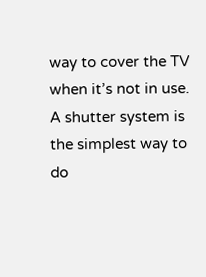way to cover the TV when it’s not in use. A shutter system is the simplest way to do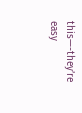this—-they’re easy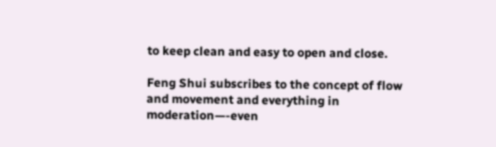to keep clean and easy to open and close.

Feng Shui subscribes to the concept of flow and movement and everything in moderation—-even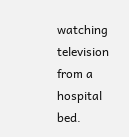watching television from a hospital bed.